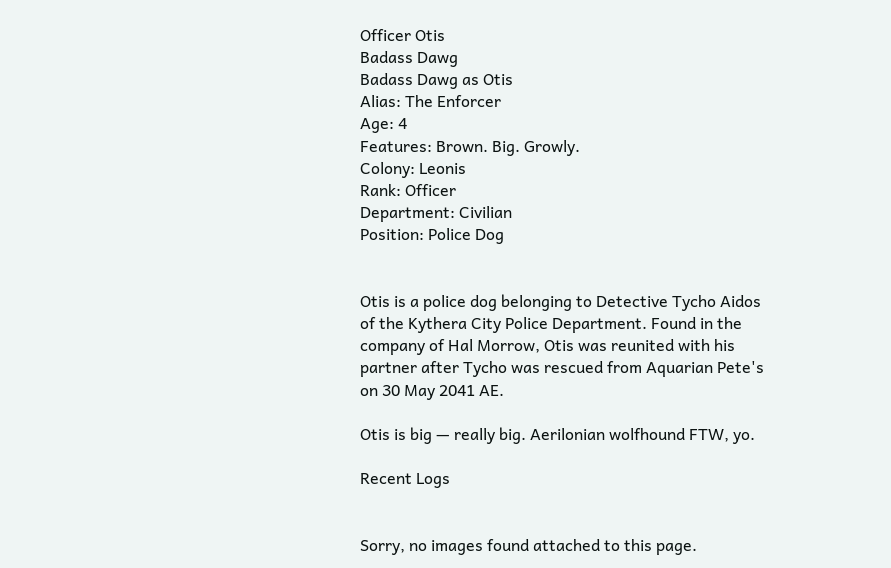Officer Otis
Badass Dawg
Badass Dawg as Otis
Alias: The Enforcer
Age: 4
Features: Brown. Big. Growly.
Colony: Leonis
Rank: Officer
Department: Civilian
Position: Police Dog


Otis is a police dog belonging to Detective Tycho Aidos of the Kythera City Police Department. Found in the company of Hal Morrow, Otis was reunited with his partner after Tycho was rescued from Aquarian Pete's on 30 May 2041 AE.

Otis is big — really big. Aerilonian wolfhound FTW, yo.

Recent Logs


Sorry, no images found attached to this page.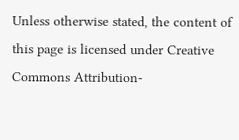Unless otherwise stated, the content of this page is licensed under Creative Commons Attribution-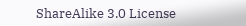ShareAlike 3.0 License